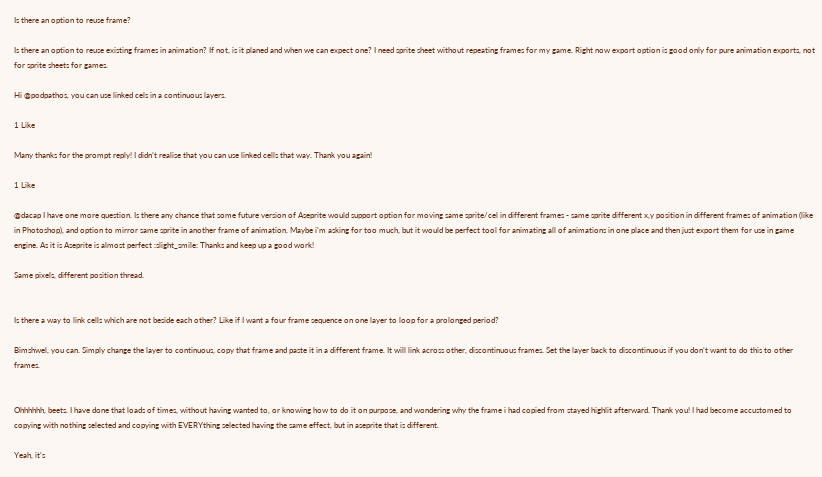Is there an option to reuse frame?

Is there an option to reuse existing frames in animation? If not, is it planed and when we can expect one? I need sprite sheet without repeating frames for my game. Right now export option is good only for pure animation exports, not for sprite sheets for games.

Hi @podpathos, you can use linked cels in a continuous layers.

1 Like

Many thanks for the prompt reply! I didn’t realise that you can use linked cells that way. Thank you again!

1 Like

@dacap I have one more question. Is there any chance that some future version of Aseprite would support option for moving same sprite/cel in different frames - same sprite different x,y position in different frames of animation (like in Photoshop), and option to mirror same sprite in another frame of animation. Maybe i’m asking for too much, but it would be perfect tool for animating all of animations in one place and then just export them for use in game engine. As it is Aseprite is almost perfect :slight_smile: Thanks and keep up a good work!

Same pixels, different position thread.


Is there a way to link cells which are not beside each other? Like if I want a four frame sequence on one layer to loop for a prolonged period?

Bimshwel, you can. Simply change the layer to continuous, copy that frame and paste it in a different frame. It will link across other, discontinuous frames. Set the layer back to discontinuous if you don’t want to do this to other frames.


Ohhhhhh, beets. I have done that loads of times, without having wanted to, or knowing how to do it on purpose, and wondering why the frame i had copied from stayed highlit afterward. Thank you! I had become accustomed to copying with nothing selected and copying with EVERYthing selected having the same effect, but in aseprite that is different.

Yeah, it’s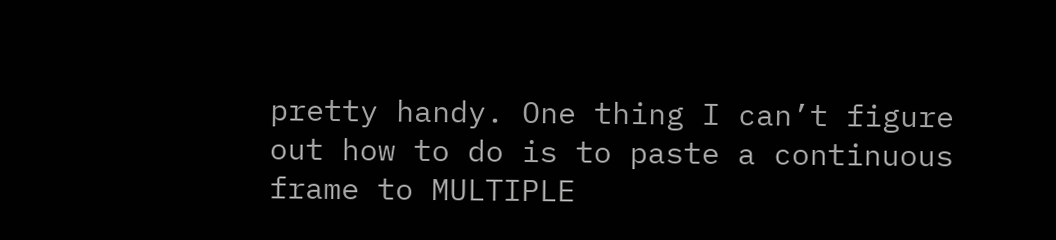pretty handy. One thing I can’t figure out how to do is to paste a continuous frame to MULTIPLE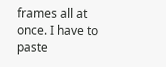frames all at once. I have to paste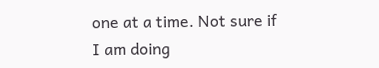one at a time. Not sure if I am doing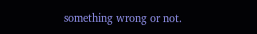something wrong or not.